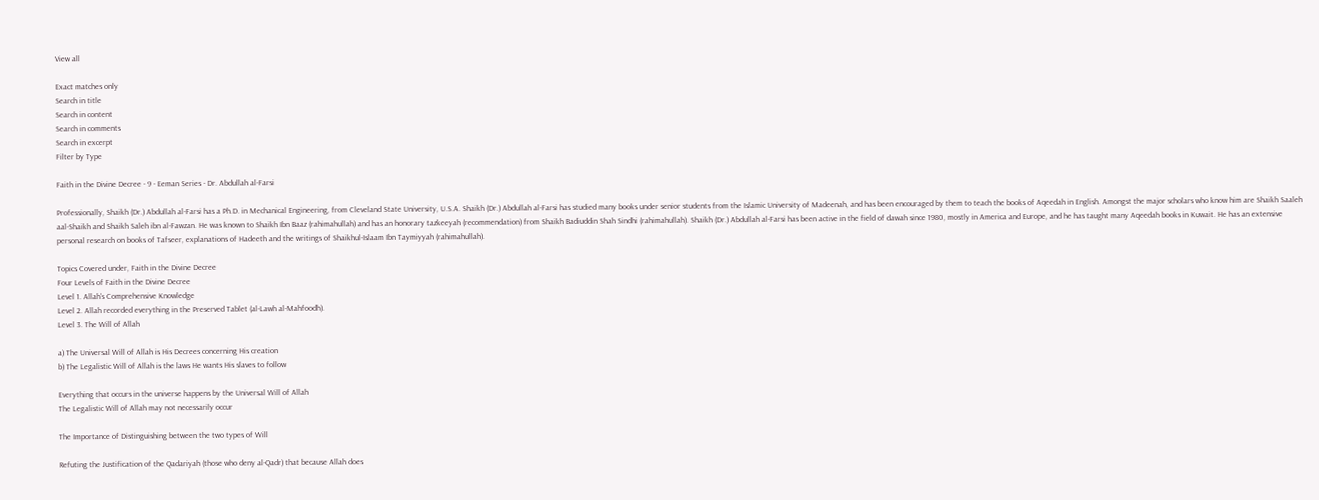View all

Exact matches only
Search in title
Search in content
Search in comments
Search in excerpt
Filter by Type

Faith in the Divine Decree - 9 - Eeman Series - Dr. Abdullah al-Farsi

Professionally, Shaikh (Dr.) Abdullah al-Farsi has a Ph.D. in Mechanical Engineering, from Cleveland State University, U.S.A. Shaikh (Dr.) Abdullah al-Farsi has studied many books under senior students from the Islamic University of Madeenah, and has been encouraged by them to teach the books of Aqeedah in English. Amongst the major scholars who know him are Shaikh Saaleh aal-Shaikh and Shaikh Saleh ibn al-Fawzan. He was known to Shaikh Ibn Baaz (rahimahullah) and has an honorary tazkeeyah (recommendation) from Shaikh Badiuddin Shah Sindhi (rahimahullah). Shaikh (Dr.) Abdullah al-Farsi has been active in the field of dawah since 1980, mostly in America and Europe, and he has taught many Aqeedah books in Kuwait. He has an extensive personal research on books of Tafseer, explanations of Hadeeth and the writings of Shaikhul-Islaam Ibn Taymiyyah (rahimahullah).

Topics Covered under, Faith in the Divine Decree
Four Levels of Faith in the Divine Decree
Level 1. Allah's Comprehensive Knowledge
Level 2. Allah recorded everything in the Preserved Tablet (al-Lawh al-Mahfoodh).
Level 3. The Will of Allah

a) The Universal Will of Allah is His Decrees concerning His creation
b) The Legalistic Will of Allah is the laws He wants His slaves to follow

Everything that occurs in the universe happens by the Universal Will of Allah
The Legalistic Will of Allah may not necessarily occur

The Importance of Distinguishing between the two types of Will

Refuting the Justification of the Qadariyah (those who deny al-Qadr) that because Allah does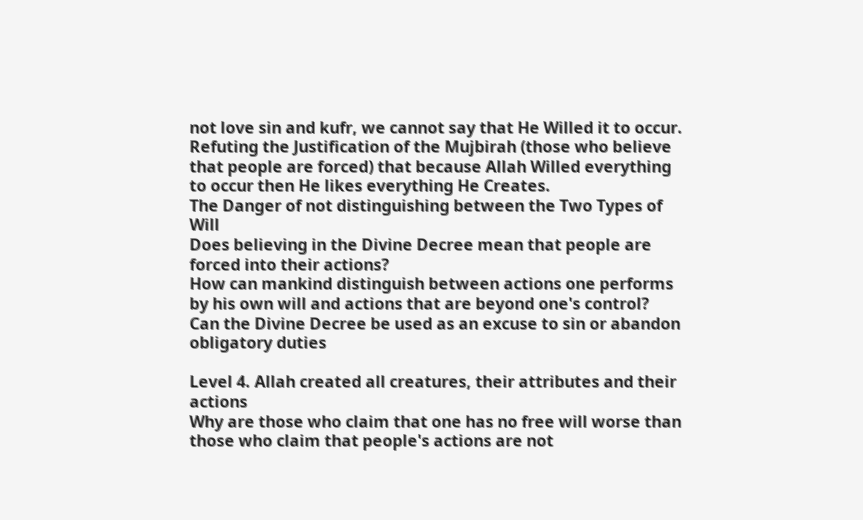not love sin and kufr, we cannot say that He Willed it to occur.
Refuting the Justification of the Mujbirah (those who believe that people are forced) that because Allah Willed everything to occur then He likes everything He Creates.
The Danger of not distinguishing between the Two Types of Will
Does believing in the Divine Decree mean that people are forced into their actions?
How can mankind distinguish between actions one performs by his own will and actions that are beyond one's control?
Can the Divine Decree be used as an excuse to sin or abandon obligatory duties

Level 4. Allah created all creatures, their attributes and their actions
Why are those who claim that one has no free will worse than those who claim that people's actions are not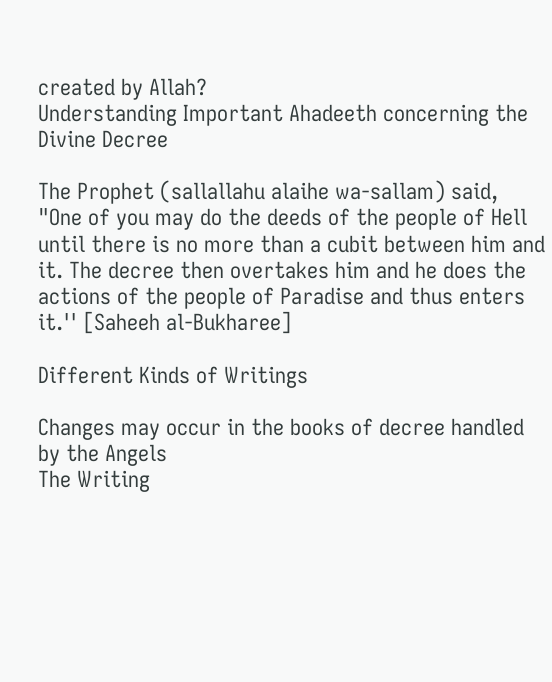created by Allah?
Understanding Important Ahadeeth concerning the Divine Decree

The Prophet (sallallahu alaihe wa-sallam) said, "One of you may do the deeds of the people of Hell until there is no more than a cubit between him and it. The decree then overtakes him and he does the actions of the people of Paradise and thus enters it.'' [Saheeh al-Bukharee]

Different Kinds of Writings

Changes may occur in the books of decree handled by the Angels
The Writing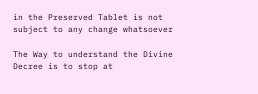in the Preserved Tablet is not subject to any change whatsoever

The Way to understand the Divine Decree is to stop at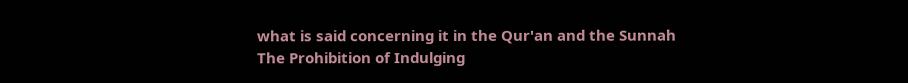what is said concerning it in the Qur'an and the Sunnah
The Prohibition of Indulging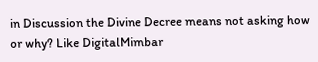in Discussion the Divine Decree means not asking how or why? Like DigitalMimbar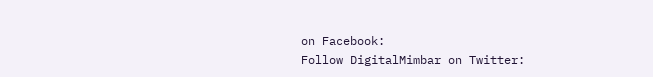on Facebook:
Follow DigitalMimbar on Twitter: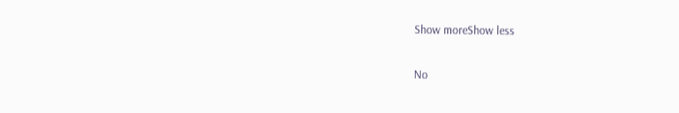Show moreShow less

No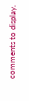comments to display.